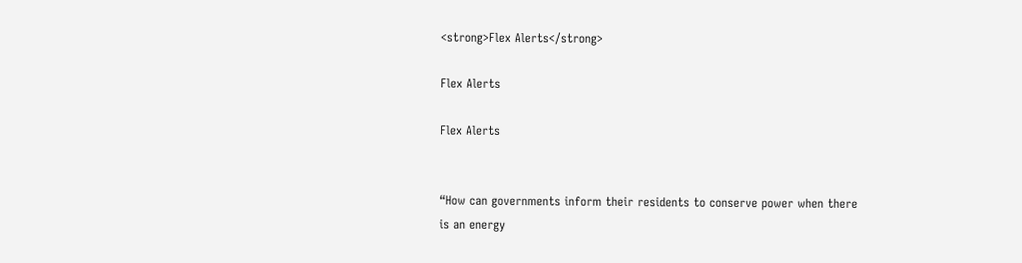<strong>Flex Alerts</strong>

Flex Alerts

Flex Alerts


“How can governments inform their residents to conserve power when there is an energy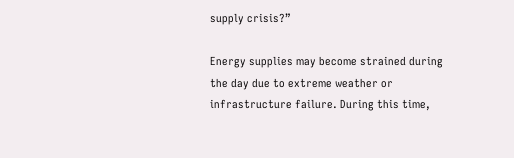supply crisis?”

Energy supplies may become strained during the day due to extreme weather or infrastructure failure. During this time,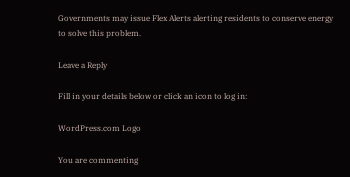Governments may issue Flex Alerts alerting residents to conserve energy to solve this problem.

Leave a Reply

Fill in your details below or click an icon to log in:

WordPress.com Logo

You are commenting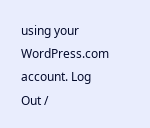using your WordPress.com account. Log Out /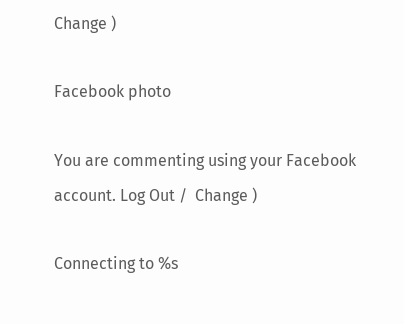Change )

Facebook photo

You are commenting using your Facebook account. Log Out /  Change )

Connecting to %s